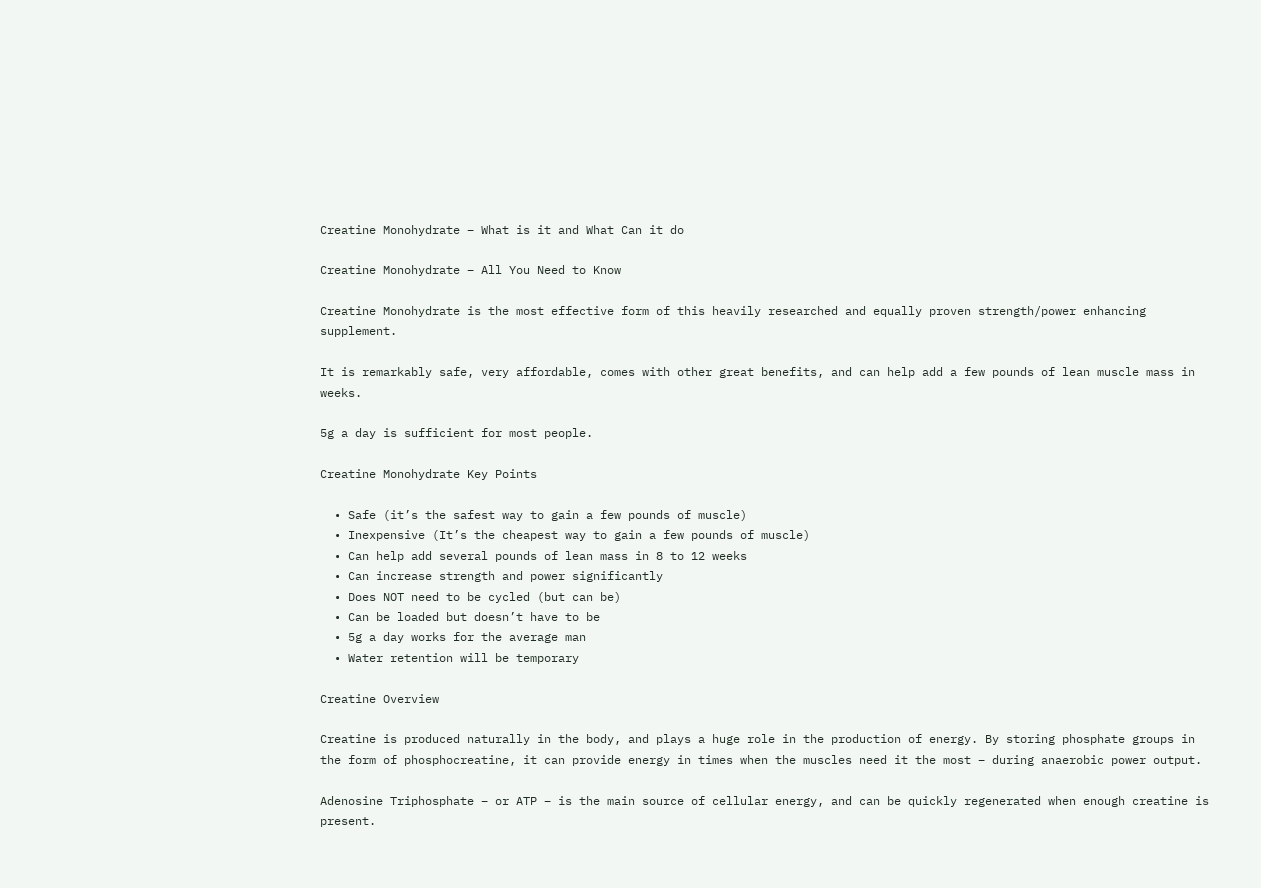Creatine Monohydrate – What is it and What Can it do

Creatine Monohydrate – All You Need to Know

Creatine Monohydrate is the most effective form of this heavily researched and equally proven strength/power enhancing supplement.

It is remarkably safe, very affordable, comes with other great benefits, and can help add a few pounds of lean muscle mass in weeks.

5g a day is sufficient for most people.

Creatine Monohydrate Key Points

  • Safe (it’s the safest way to gain a few pounds of muscle)
  • Inexpensive (It’s the cheapest way to gain a few pounds of muscle)
  • Can help add several pounds of lean mass in 8 to 12 weeks
  • Can increase strength and power significantly
  • Does NOT need to be cycled (but can be)
  • Can be loaded but doesn’t have to be
  • 5g a day works for the average man
  • Water retention will be temporary

Creatine Overview

Creatine is produced naturally in the body, and plays a huge role in the production of energy. By storing phosphate groups in the form of phosphocreatine, it can provide energy in times when the muscles need it the most – during anaerobic power output.

Adenosine Triphosphate – or ATP – is the main source of cellular energy, and can be quickly regenerated when enough creatine is present.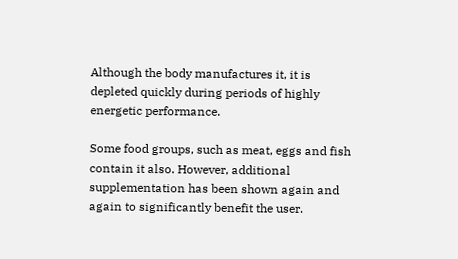Although the body manufactures it, it is depleted quickly during periods of highly energetic performance.

Some food groups, such as meat, eggs and fish contain it also. However, additional supplementation has been shown again and again to significantly benefit the user.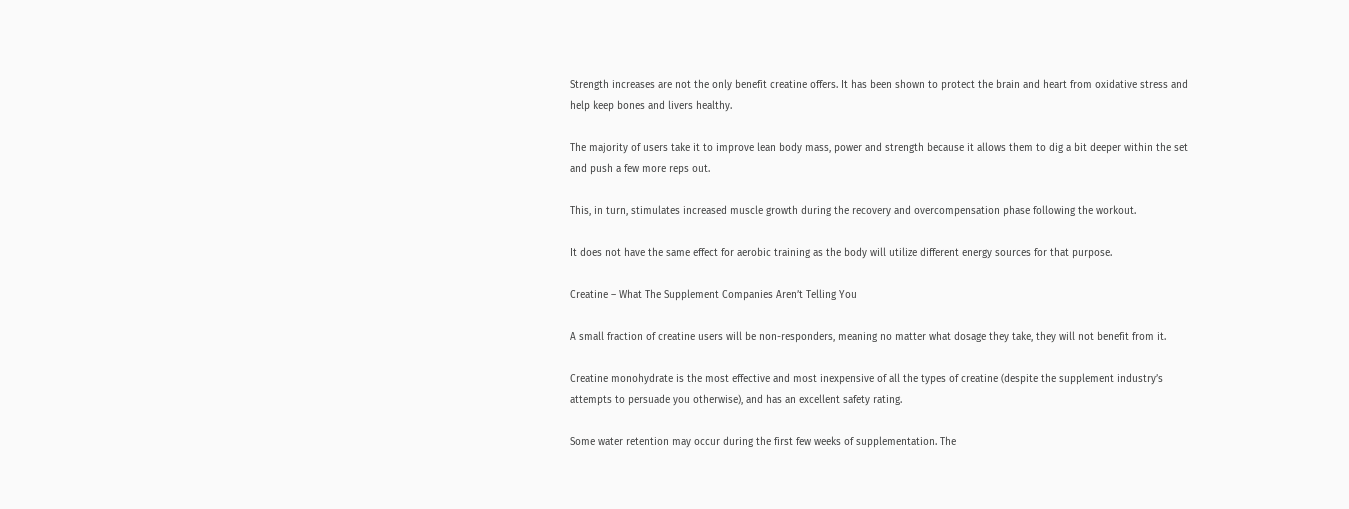Strength increases are not the only benefit creatine offers. It has been shown to protect the brain and heart from oxidative stress and help keep bones and livers healthy.

The majority of users take it to improve lean body mass, power and strength because it allows them to dig a bit deeper within the set and push a few more reps out.

This, in turn, stimulates increased muscle growth during the recovery and overcompensation phase following the workout.

It does not have the same effect for aerobic training as the body will utilize different energy sources for that purpose.

Creatine – What The Supplement Companies Aren’t Telling You

A small fraction of creatine users will be non-responders, meaning no matter what dosage they take, they will not benefit from it.

Creatine monohydrate is the most effective and most inexpensive of all the types of creatine (despite the supplement industry’s attempts to persuade you otherwise), and has an excellent safety rating.

Some water retention may occur during the first few weeks of supplementation. The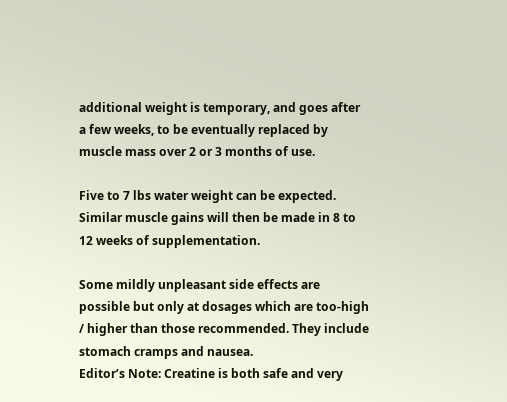additional weight is temporary, and goes after a few weeks, to be eventually replaced by muscle mass over 2 or 3 months of use.

Five to 7 lbs water weight can be expected. Similar muscle gains will then be made in 8 to 12 weeks of supplementation.

Some mildly unpleasant side effects are possible but only at dosages which are too-high / higher than those recommended. They include stomach cramps and nausea.
Editor’s Note: Creatine is both safe and very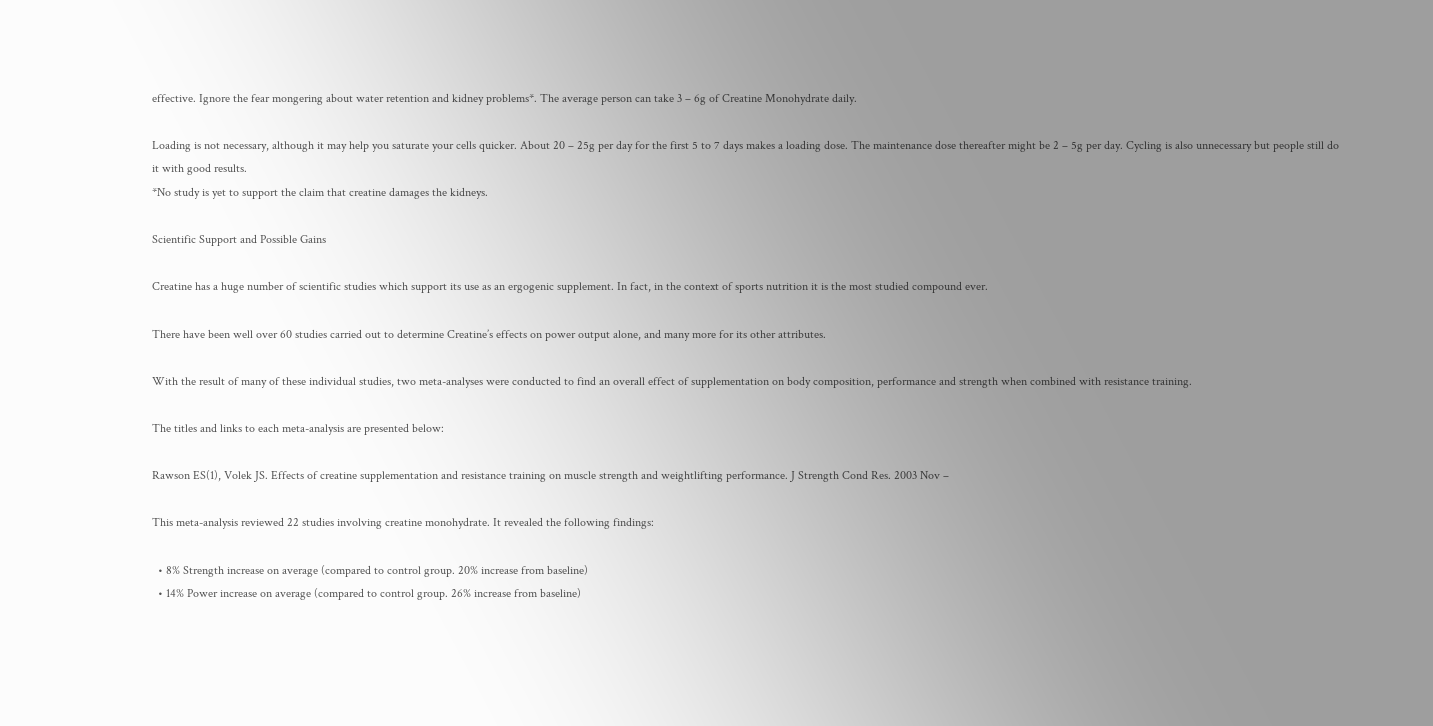effective. Ignore the fear mongering about water retention and kidney problems*. The average person can take 3 – 6g of Creatine Monohydrate daily.

Loading is not necessary, although it may help you saturate your cells quicker. About 20 – 25g per day for the first 5 to 7 days makes a loading dose. The maintenance dose thereafter might be 2 – 5g per day. Cycling is also unnecessary but people still do it with good results.
*No study is yet to support the claim that creatine damages the kidneys.

Scientific Support and Possible Gains

Creatine has a huge number of scientific studies which support its use as an ergogenic supplement. In fact, in the context of sports nutrition it is the most studied compound ever.

There have been well over 60 studies carried out to determine Creatine’s effects on power output alone, and many more for its other attributes.

With the result of many of these individual studies, two meta-analyses were conducted to find an overall effect of supplementation on body composition, performance and strength when combined with resistance training.

The titles and links to each meta-analysis are presented below:

Rawson ES(1), Volek JS. Effects of creatine supplementation and resistance training on muscle strength and weightlifting performance. J Strength Cond Res. 2003 Nov –

This meta-analysis reviewed 22 studies involving creatine monohydrate. It revealed the following findings:

  • 8% Strength increase on average (compared to control group. 20% increase from baseline)
  • 14% Power increase on average (compared to control group. 26% increase from baseline)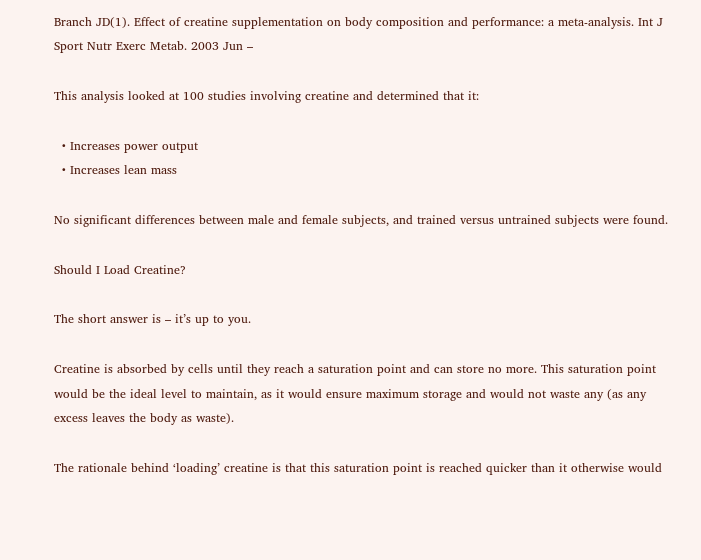Branch JD(1). Effect of creatine supplementation on body composition and performance: a meta-analysis. Int J Sport Nutr Exerc Metab. 2003 Jun –

This analysis looked at 100 studies involving creatine and determined that it:

  • Increases power output
  • Increases lean mass

No significant differences between male and female subjects, and trained versus untrained subjects were found.

Should I Load Creatine?

The short answer is – it’s up to you.

Creatine is absorbed by cells until they reach a saturation point and can store no more. This saturation point would be the ideal level to maintain, as it would ensure maximum storage and would not waste any (as any excess leaves the body as waste).

The rationale behind ‘loading’ creatine is that this saturation point is reached quicker than it otherwise would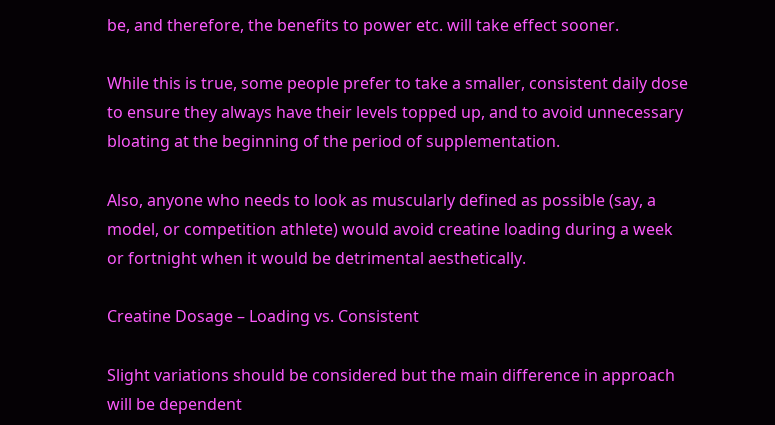be, and therefore, the benefits to power etc. will take effect sooner.

While this is true, some people prefer to take a smaller, consistent daily dose to ensure they always have their levels topped up, and to avoid unnecessary bloating at the beginning of the period of supplementation.

Also, anyone who needs to look as muscularly defined as possible (say, a model, or competition athlete) would avoid creatine loading during a week or fortnight when it would be detrimental aesthetically.

Creatine Dosage – Loading vs. Consistent

Slight variations should be considered but the main difference in approach will be dependent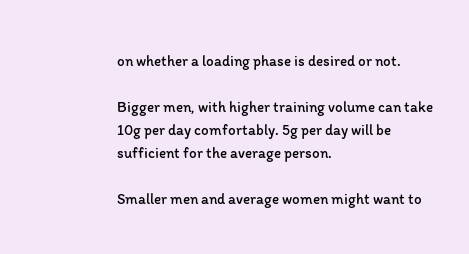on whether a loading phase is desired or not.

Bigger men, with higher training volume can take 10g per day comfortably. 5g per day will be sufficient for the average person.

Smaller men and average women might want to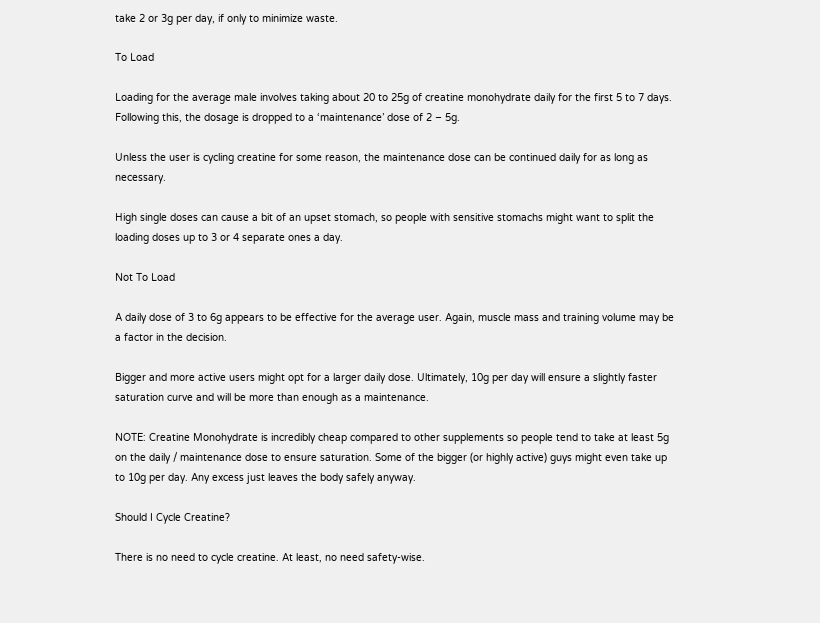take 2 or 3g per day, if only to minimize waste.

To Load

Loading for the average male involves taking about 20 to 25g of creatine monohydrate daily for the first 5 to 7 days. Following this, the dosage is dropped to a ‘maintenance’ dose of 2 – 5g.

Unless the user is cycling creatine for some reason, the maintenance dose can be continued daily for as long as necessary.

High single doses can cause a bit of an upset stomach, so people with sensitive stomachs might want to split the loading doses up to 3 or 4 separate ones a day.

Not To Load

A daily dose of 3 to 6g appears to be effective for the average user. Again, muscle mass and training volume may be a factor in the decision.

Bigger and more active users might opt for a larger daily dose. Ultimately, 10g per day will ensure a slightly faster saturation curve and will be more than enough as a maintenance.

NOTE: Creatine Monohydrate is incredibly cheap compared to other supplements so people tend to take at least 5g on the daily / maintenance dose to ensure saturation. Some of the bigger (or highly active) guys might even take up to 10g per day. Any excess just leaves the body safely anyway.

Should I Cycle Creatine?

There is no need to cycle creatine. At least, no need safety-wise.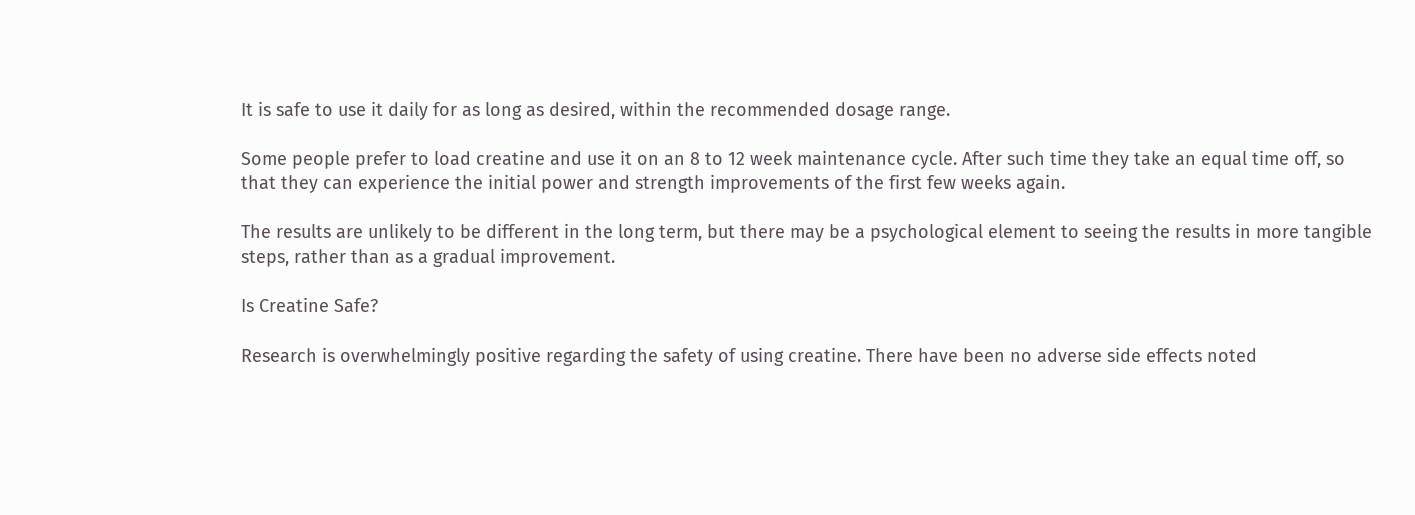It is safe to use it daily for as long as desired, within the recommended dosage range.

Some people prefer to load creatine and use it on an 8 to 12 week maintenance cycle. After such time they take an equal time off, so that they can experience the initial power and strength improvements of the first few weeks again.

The results are unlikely to be different in the long term, but there may be a psychological element to seeing the results in more tangible steps, rather than as a gradual improvement.

Is Creatine Safe?

Research is overwhelmingly positive regarding the safety of using creatine. There have been no adverse side effects noted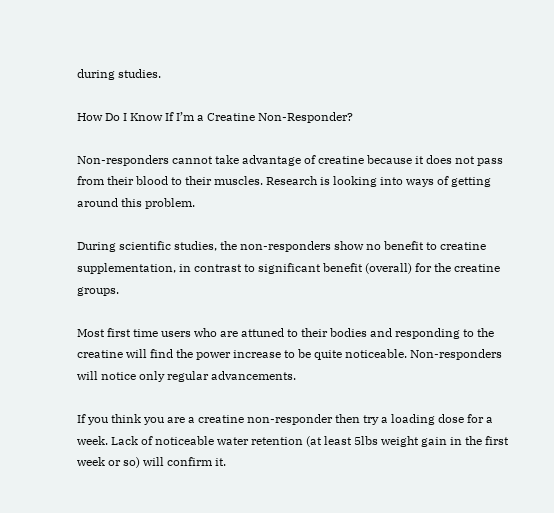during studies.

How Do I Know If I’m a Creatine Non-Responder?

Non-responders cannot take advantage of creatine because it does not pass from their blood to their muscles. Research is looking into ways of getting around this problem.

During scientific studies, the non-responders show no benefit to creatine supplementation, in contrast to significant benefit (overall) for the creatine groups.

Most first time users who are attuned to their bodies and responding to the creatine will find the power increase to be quite noticeable. Non-responders will notice only regular advancements.

If you think you are a creatine non-responder then try a loading dose for a week. Lack of noticeable water retention (at least 5lbs weight gain in the first week or so) will confirm it.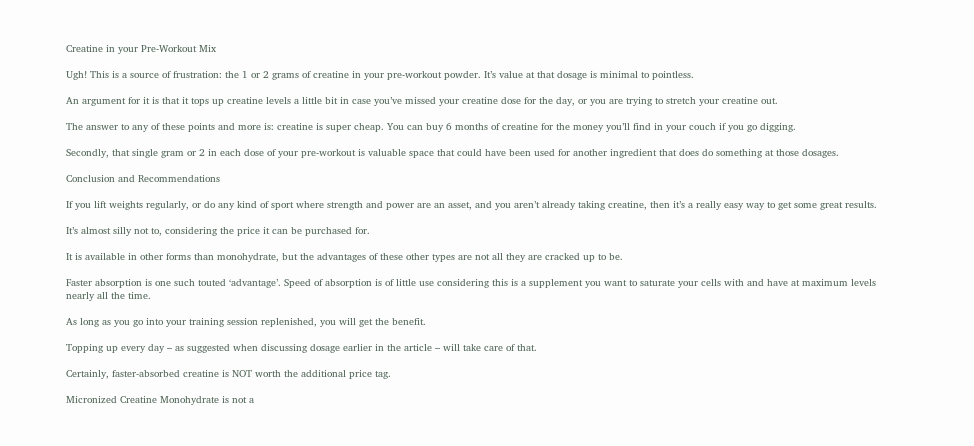Creatine in your Pre-Workout Mix

Ugh! This is a source of frustration: the 1 or 2 grams of creatine in your pre-workout powder. It’s value at that dosage is minimal to pointless.

An argument for it is that it tops up creatine levels a little bit in case you’ve missed your creatine dose for the day, or you are trying to stretch your creatine out.

The answer to any of these points and more is: creatine is super cheap. You can buy 6 months of creatine for the money you’ll find in your couch if you go digging.

Secondly, that single gram or 2 in each dose of your pre-workout is valuable space that could have been used for another ingredient that does do something at those dosages.

Conclusion and Recommendations

If you lift weights regularly, or do any kind of sport where strength and power are an asset, and you aren’t already taking creatine, then it’s a really easy way to get some great results.

It’s almost silly not to, considering the price it can be purchased for.

It is available in other forms than monohydrate, but the advantages of these other types are not all they are cracked up to be.

Faster absorption is one such touted ‘advantage’. Speed of absorption is of little use considering this is a supplement you want to saturate your cells with and have at maximum levels nearly all the time.

As long as you go into your training session replenished, you will get the benefit.

Topping up every day – as suggested when discussing dosage earlier in the article – will take care of that.

Certainly, faster-absorbed creatine is NOT worth the additional price tag.

Micronized Creatine Monohydrate is not a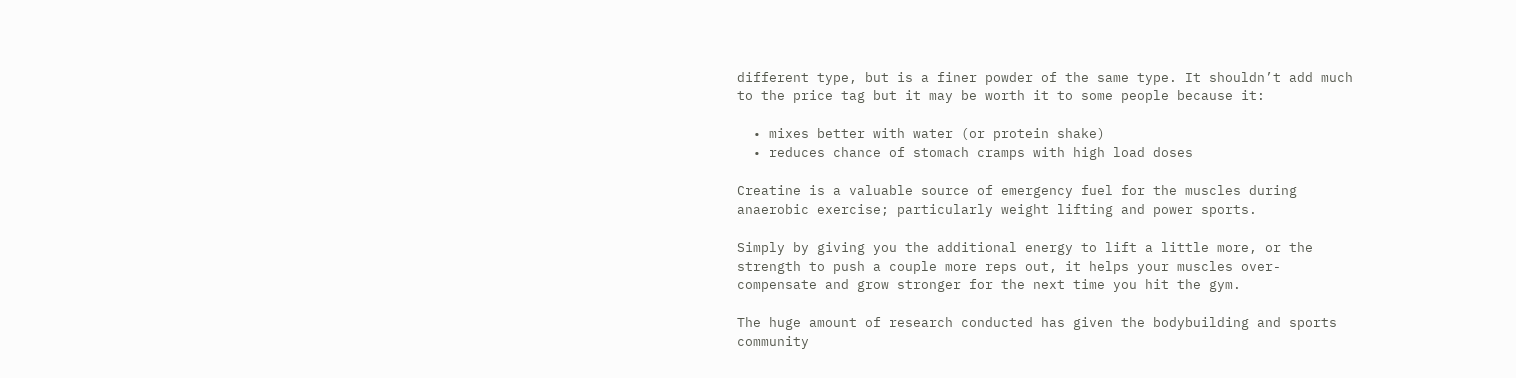different type, but is a finer powder of the same type. It shouldn’t add much to the price tag but it may be worth it to some people because it:

  • mixes better with water (or protein shake)
  • reduces chance of stomach cramps with high load doses

Creatine is a valuable source of emergency fuel for the muscles during anaerobic exercise; particularly weight lifting and power sports.

Simply by giving you the additional energy to lift a little more, or the strength to push a couple more reps out, it helps your muscles over-compensate and grow stronger for the next time you hit the gym.

The huge amount of research conducted has given the bodybuilding and sports community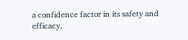a confidence factor in its safety and efficacy,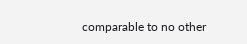comparable to no other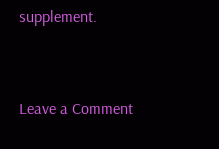supplement.


Leave a Comment